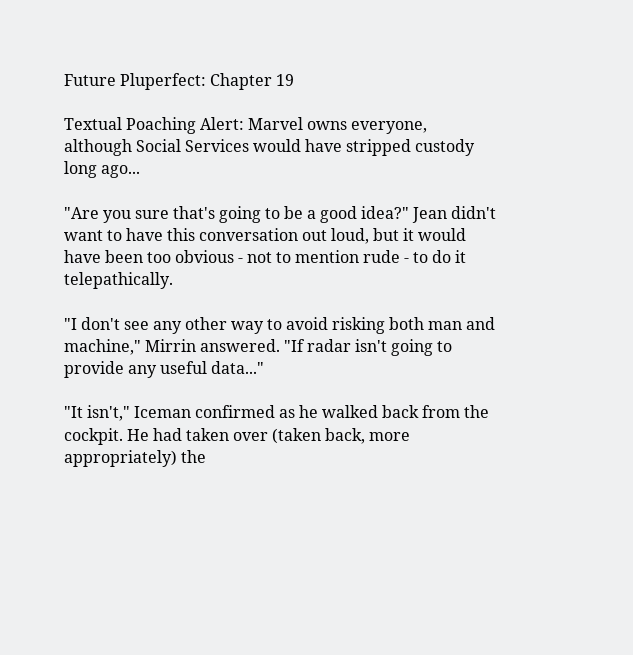Future Pluperfect: Chapter 19

Textual Poaching Alert: Marvel owns everyone, although Social Services would have stripped custody long ago...

"Are you sure that's going to be a good idea?" Jean didn't want to have this conversation out loud, but it would have been too obvious - not to mention rude - to do it telepathically.

"I don't see any other way to avoid risking both man and machine," Mirrin answered. "If radar isn't going to provide any useful data..."

"It isn't," Iceman confirmed as he walked back from the cockpit. He had taken over (taken back, more appropriately) the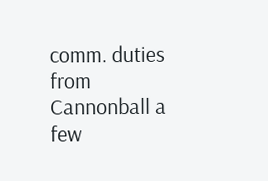comm. duties from Cannonball a few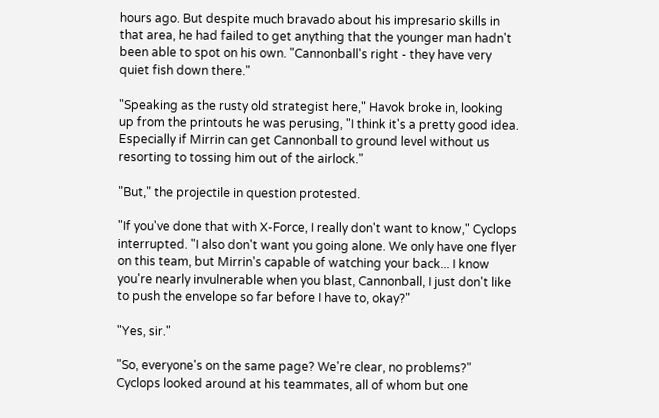hours ago. But despite much bravado about his impresario skills in that area, he had failed to get anything that the younger man hadn't been able to spot on his own. "Cannonball's right - they have very quiet fish down there."

"Speaking as the rusty old strategist here," Havok broke in, looking up from the printouts he was perusing, "I think it's a pretty good idea. Especially if Mirrin can get Cannonball to ground level without us resorting to tossing him out of the airlock."

"But," the projectile in question protested.

"If you've done that with X-Force, I really don't want to know," Cyclops interrupted. "I also don't want you going alone. We only have one flyer on this team, but Mirrin's capable of watching your back... I know you're nearly invulnerable when you blast, Cannonball, I just don't like to push the envelope so far before I have to, okay?"

"Yes, sir."

"So, everyone's on the same page? We're clear, no problems?" Cyclops looked around at his teammates, all of whom but one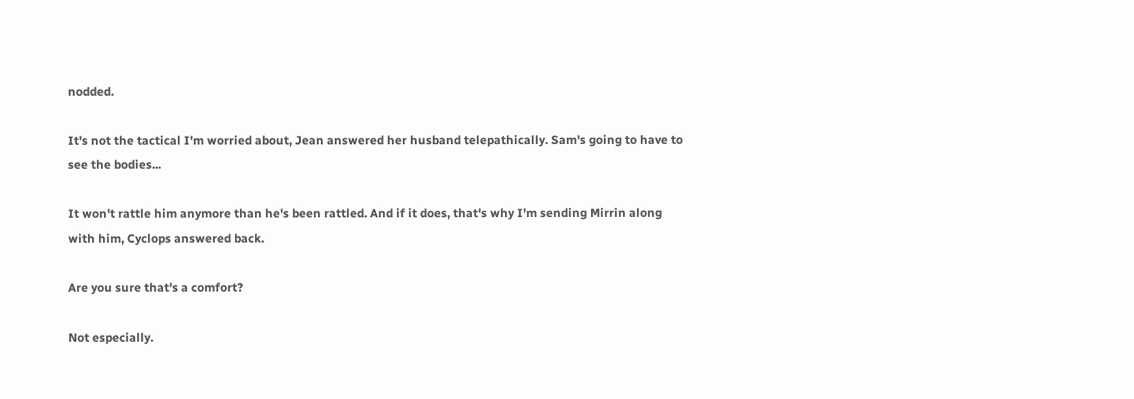nodded.

It's not the tactical I'm worried about, Jean answered her husband telepathically. Sam's going to have to see the bodies...

It won't rattle him anymore than he's been rattled. And if it does, that's why I'm sending Mirrin along with him, Cyclops answered back.

Are you sure that's a comfort?

Not especially.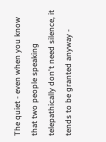The quiet - even when you know that two people speaking telepathically don't need silence, it tends to be granted anyway -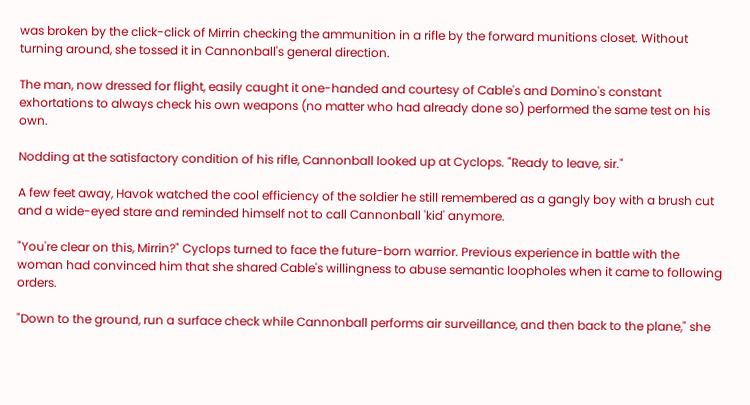was broken by the click-click of Mirrin checking the ammunition in a rifle by the forward munitions closet. Without turning around, she tossed it in Cannonball's general direction.

The man, now dressed for flight, easily caught it one-handed and courtesy of Cable's and Domino's constant exhortations to always check his own weapons (no matter who had already done so) performed the same test on his own.

Nodding at the satisfactory condition of his rifle, Cannonball looked up at Cyclops. "Ready to leave, sir."

A few feet away, Havok watched the cool efficiency of the soldier he still remembered as a gangly boy with a brush cut and a wide-eyed stare and reminded himself not to call Cannonball 'kid' anymore.

"You're clear on this, Mirrin?" Cyclops turned to face the future-born warrior. Previous experience in battle with the woman had convinced him that she shared Cable's willingness to abuse semantic loopholes when it came to following orders.

"Down to the ground, run a surface check while Cannonball performs air surveillance, and then back to the plane," she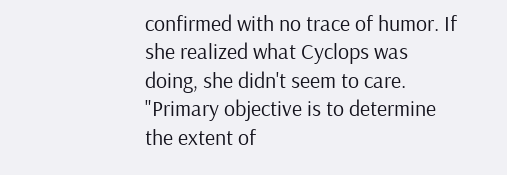confirmed with no trace of humor. If she realized what Cyclops was doing, she didn't seem to care. "Primary objective is to determine the extent of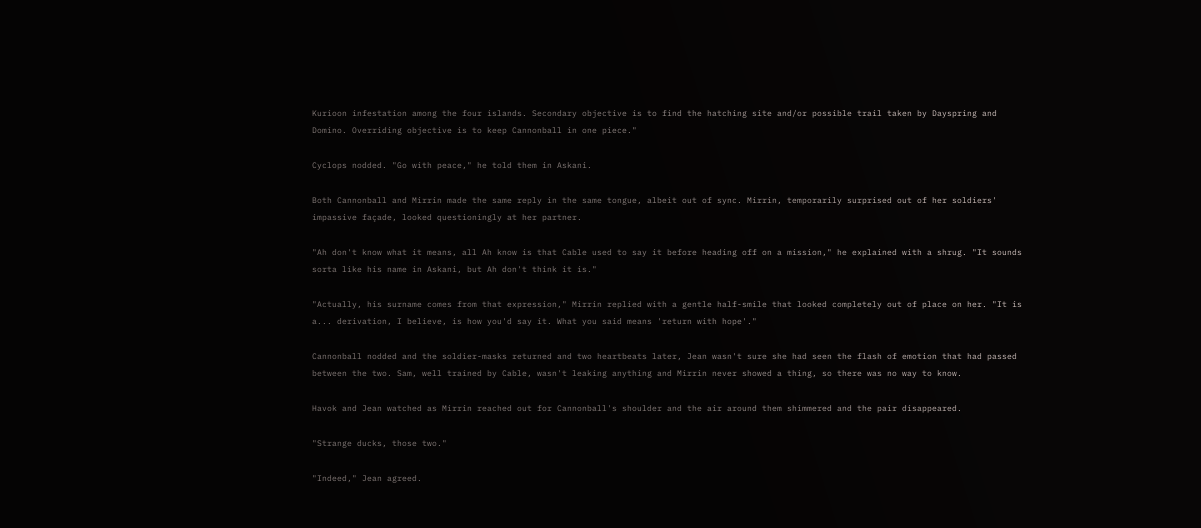Kurioon infestation among the four islands. Secondary objective is to find the hatching site and/or possible trail taken by Dayspring and Domino. Overriding objective is to keep Cannonball in one piece."

Cyclops nodded. "Go with peace," he told them in Askani.

Both Cannonball and Mirrin made the same reply in the same tongue, albeit out of sync. Mirrin, temporarily surprised out of her soldiers' impassive façade, looked questioningly at her partner.

"Ah don't know what it means, all Ah know is that Cable used to say it before heading off on a mission," he explained with a shrug. "It sounds sorta like his name in Askani, but Ah don't think it is."

"Actually, his surname comes from that expression," Mirrin replied with a gentle half-smile that looked completely out of place on her. "It is a... derivation, I believe, is how you'd say it. What you said means 'return with hope'."

Cannonball nodded and the soldier-masks returned and two heartbeats later, Jean wasn't sure she had seen the flash of emotion that had passed between the two. Sam, well trained by Cable, wasn't leaking anything and Mirrin never showed a thing, so there was no way to know.

Havok and Jean watched as Mirrin reached out for Cannonball's shoulder and the air around them shimmered and the pair disappeared.

"Strange ducks, those two."

"Indeed," Jean agreed.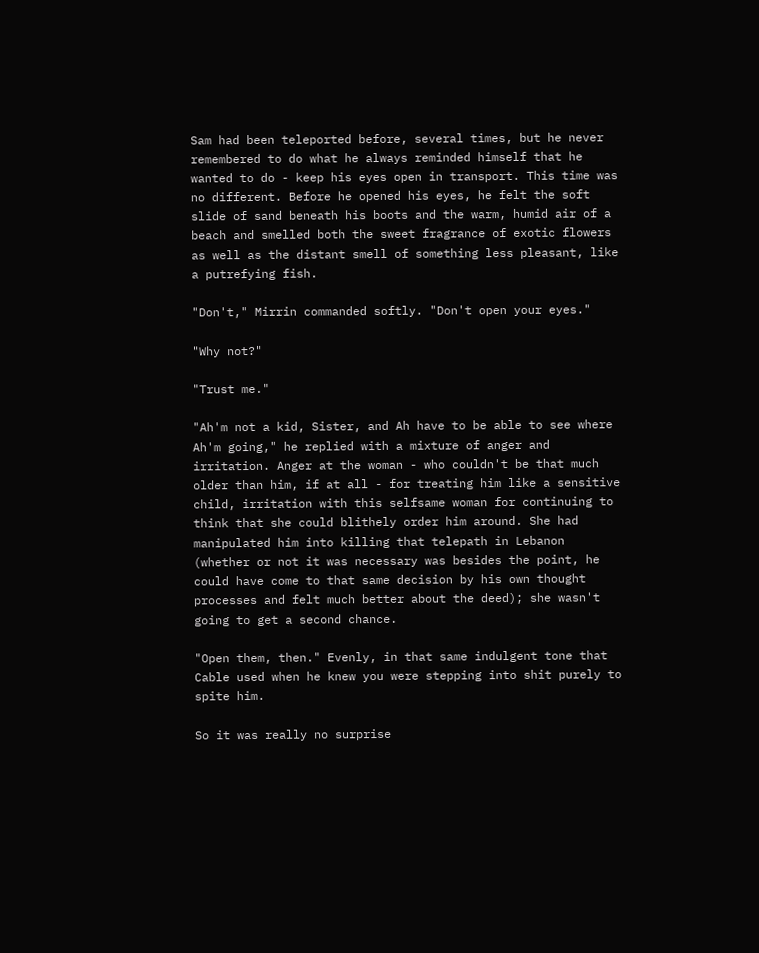Sam had been teleported before, several times, but he never remembered to do what he always reminded himself that he wanted to do - keep his eyes open in transport. This time was no different. Before he opened his eyes, he felt the soft slide of sand beneath his boots and the warm, humid air of a beach and smelled both the sweet fragrance of exotic flowers as well as the distant smell of something less pleasant, like a putrefying fish.

"Don't," Mirrin commanded softly. "Don't open your eyes."

"Why not?"

"Trust me."

"Ah'm not a kid, Sister, and Ah have to be able to see where Ah'm going," he replied with a mixture of anger and irritation. Anger at the woman - who couldn't be that much older than him, if at all - for treating him like a sensitive child, irritation with this selfsame woman for continuing to think that she could blithely order him around. She had manipulated him into killing that telepath in Lebanon (whether or not it was necessary was besides the point, he could have come to that same decision by his own thought processes and felt much better about the deed); she wasn't going to get a second chance.

"Open them, then." Evenly, in that same indulgent tone that Cable used when he knew you were stepping into shit purely to spite him.

So it was really no surprise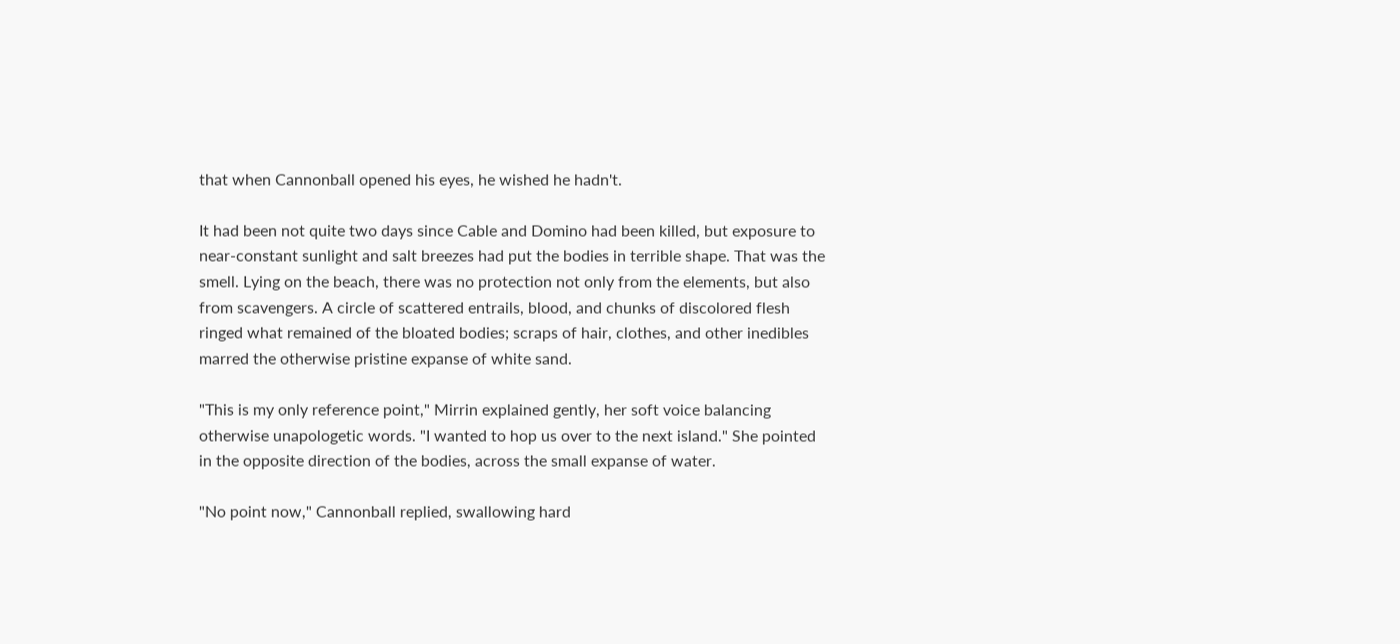that when Cannonball opened his eyes, he wished he hadn't.

It had been not quite two days since Cable and Domino had been killed, but exposure to near-constant sunlight and salt breezes had put the bodies in terrible shape. That was the smell. Lying on the beach, there was no protection not only from the elements, but also from scavengers. A circle of scattered entrails, blood, and chunks of discolored flesh ringed what remained of the bloated bodies; scraps of hair, clothes, and other inedibles marred the otherwise pristine expanse of white sand.

"This is my only reference point," Mirrin explained gently, her soft voice balancing otherwise unapologetic words. "I wanted to hop us over to the next island." She pointed in the opposite direction of the bodies, across the small expanse of water.

"No point now," Cannonball replied, swallowing hard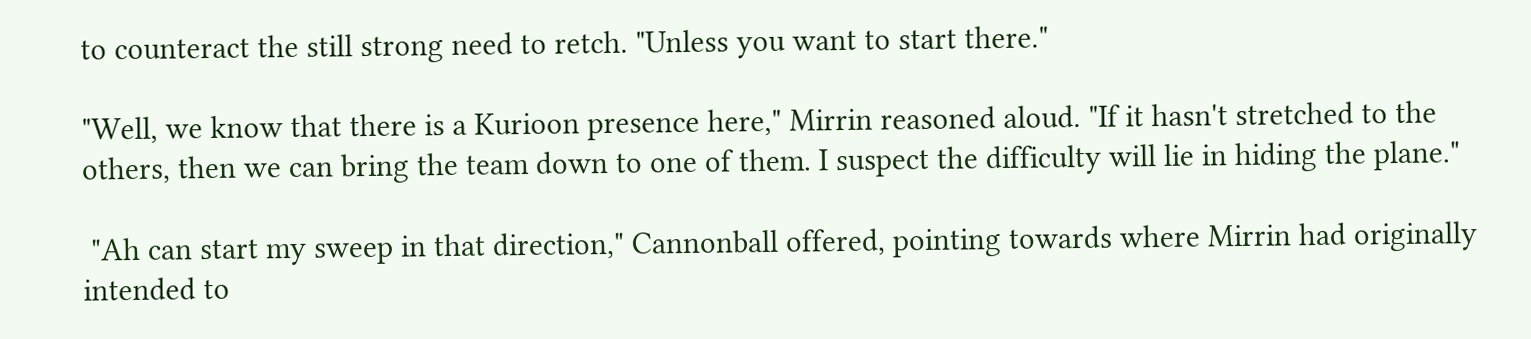to counteract the still strong need to retch. "Unless you want to start there."

"Well, we know that there is a Kurioon presence here," Mirrin reasoned aloud. "If it hasn't stretched to the others, then we can bring the team down to one of them. I suspect the difficulty will lie in hiding the plane."

 "Ah can start my sweep in that direction," Cannonball offered, pointing towards where Mirrin had originally intended to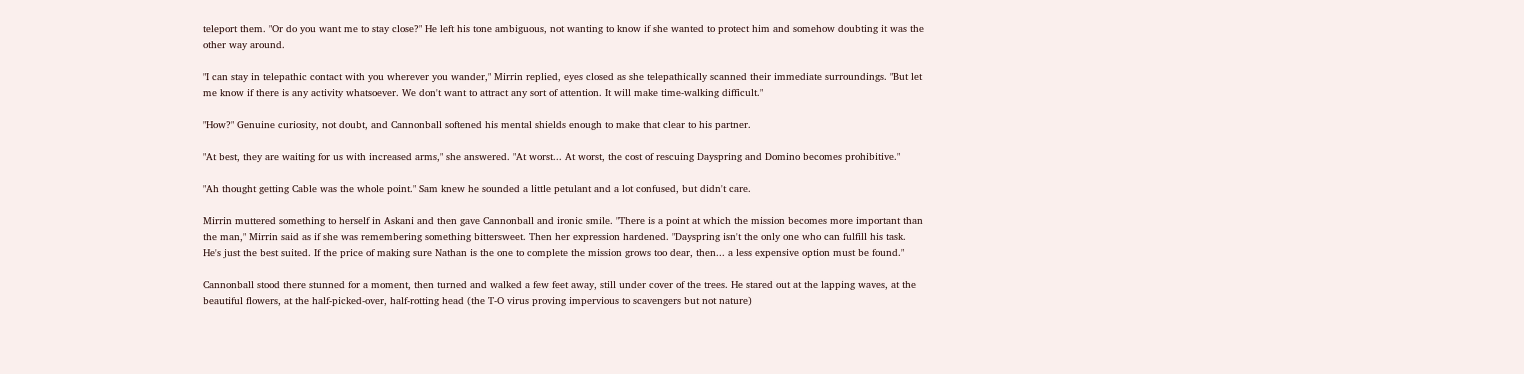teleport them. "Or do you want me to stay close?" He left his tone ambiguous, not wanting to know if she wanted to protect him and somehow doubting it was the other way around.

"I can stay in telepathic contact with you wherever you wander," Mirrin replied, eyes closed as she telepathically scanned their immediate surroundings. "But let me know if there is any activity whatsoever. We don't want to attract any sort of attention. It will make time-walking difficult."

"How?" Genuine curiosity, not doubt, and Cannonball softened his mental shields enough to make that clear to his partner.

"At best, they are waiting for us with increased arms," she answered. "At worst... At worst, the cost of rescuing Dayspring and Domino becomes prohibitive."

"Ah thought getting Cable was the whole point." Sam knew he sounded a little petulant and a lot confused, but didn't care.

Mirrin muttered something to herself in Askani and then gave Cannonball and ironic smile. "There is a point at which the mission becomes more important than the man," Mirrin said as if she was remembering something bittersweet. Then her expression hardened. "Dayspring isn't the only one who can fulfill his task. He's just the best suited. If the price of making sure Nathan is the one to complete the mission grows too dear, then... a less expensive option must be found."

Cannonball stood there stunned for a moment, then turned and walked a few feet away, still under cover of the trees. He stared out at the lapping waves, at the beautiful flowers, at the half-picked-over, half-rotting head (the T-O virus proving impervious to scavengers but not nature)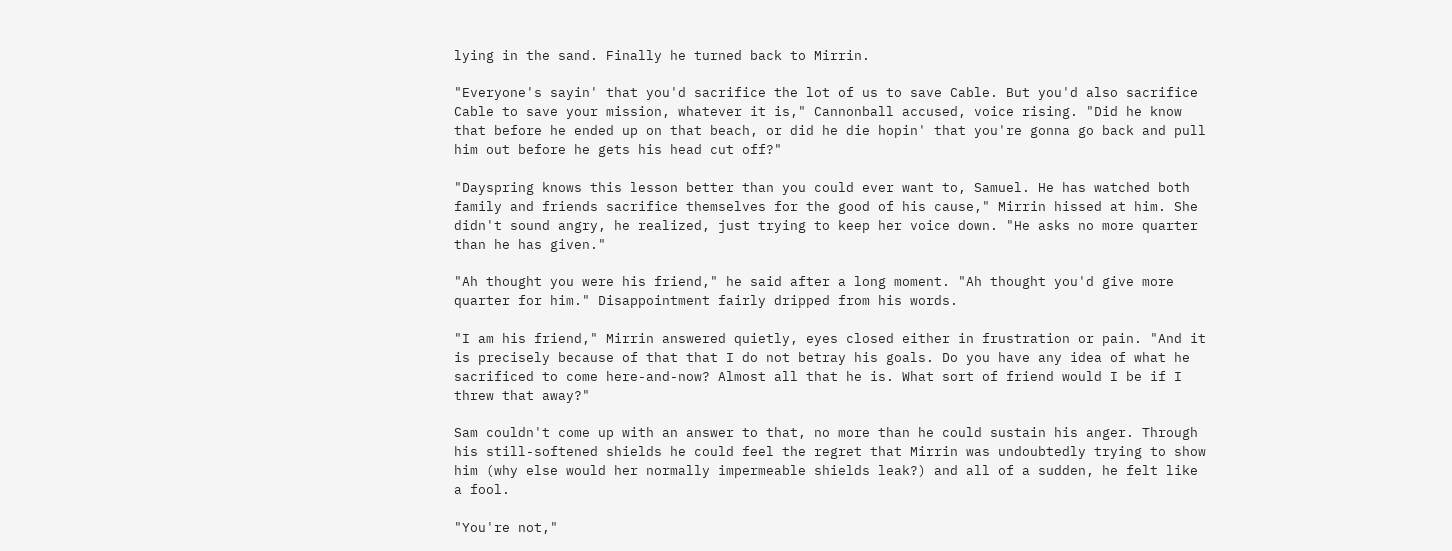lying in the sand. Finally he turned back to Mirrin.

"Everyone's sayin' that you'd sacrifice the lot of us to save Cable. But you'd also sacrifice Cable to save your mission, whatever it is," Cannonball accused, voice rising. "Did he know that before he ended up on that beach, or did he die hopin' that you're gonna go back and pull him out before he gets his head cut off?"

"Dayspring knows this lesson better than you could ever want to, Samuel. He has watched both family and friends sacrifice themselves for the good of his cause," Mirrin hissed at him. She didn't sound angry, he realized, just trying to keep her voice down. "He asks no more quarter than he has given."

"Ah thought you were his friend," he said after a long moment. "Ah thought you'd give more quarter for him." Disappointment fairly dripped from his words.

"I am his friend," Mirrin answered quietly, eyes closed either in frustration or pain. "And it is precisely because of that that I do not betray his goals. Do you have any idea of what he sacrificed to come here-and-now? Almost all that he is. What sort of friend would I be if I threw that away?"

Sam couldn't come up with an answer to that, no more than he could sustain his anger. Through his still-softened shields he could feel the regret that Mirrin was undoubtedly trying to show him (why else would her normally impermeable shields leak?) and all of a sudden, he felt like a fool.

"You're not,"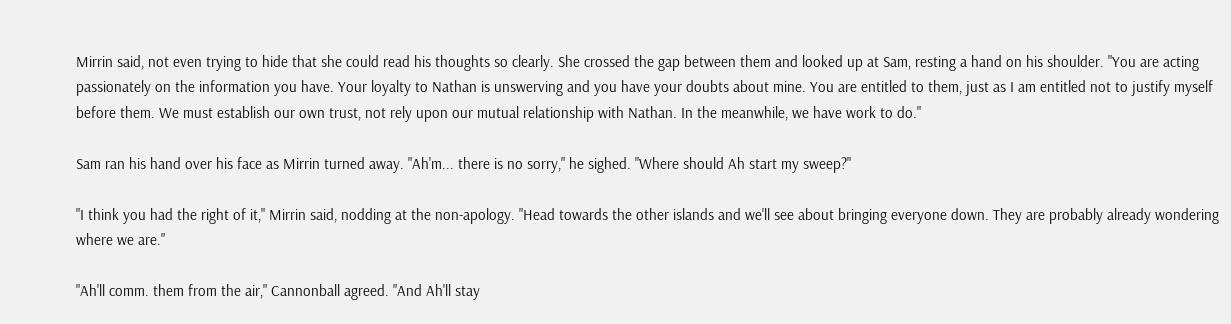Mirrin said, not even trying to hide that she could read his thoughts so clearly. She crossed the gap between them and looked up at Sam, resting a hand on his shoulder. "You are acting passionately on the information you have. Your loyalty to Nathan is unswerving and you have your doubts about mine. You are entitled to them, just as I am entitled not to justify myself before them. We must establish our own trust, not rely upon our mutual relationship with Nathan. In the meanwhile, we have work to do."

Sam ran his hand over his face as Mirrin turned away. "Ah'm... there is no sorry," he sighed. "Where should Ah start my sweep?"

"I think you had the right of it," Mirrin said, nodding at the non-apology. "Head towards the other islands and we'll see about bringing everyone down. They are probably already wondering where we are."

"Ah'll comm. them from the air," Cannonball agreed. "And Ah'll stay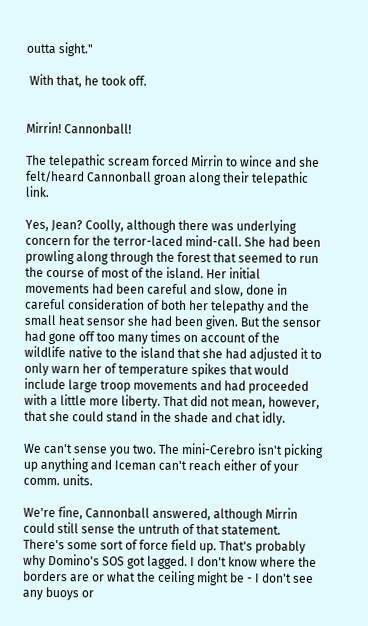outta sight."

 With that, he took off.


Mirrin! Cannonball!

The telepathic scream forced Mirrin to wince and she felt/heard Cannonball groan along their telepathic link.

Yes, Jean? Coolly, although there was underlying concern for the terror-laced mind-call. She had been prowling along through the forest that seemed to run the course of most of the island. Her initial movements had been careful and slow, done in careful consideration of both her telepathy and the small heat sensor she had been given. But the sensor had gone off too many times on account of the wildlife native to the island that she had adjusted it to only warn her of temperature spikes that would include large troop movements and had proceeded with a little more liberty. That did not mean, however, that she could stand in the shade and chat idly.

We can't sense you two. The mini-Cerebro isn't picking up anything and Iceman can't reach either of your comm. units.

We're fine, Cannonball answered, although Mirrin could still sense the untruth of that statement. There's some sort of force field up. That's probably why Domino's SOS got lagged. I don't know where the borders are or what the ceiling might be - I don't see any buoys or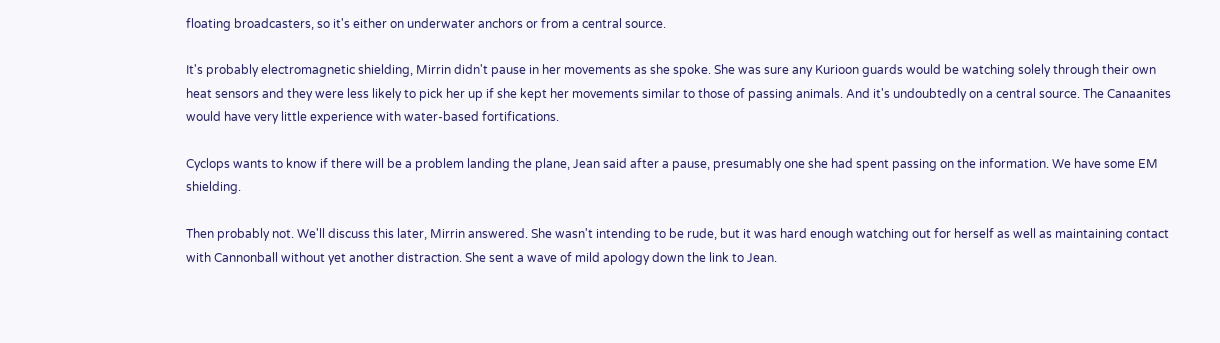floating broadcasters, so it's either on underwater anchors or from a central source.

It's probably electromagnetic shielding, Mirrin didn't pause in her movements as she spoke. She was sure any Kurioon guards would be watching solely through their own heat sensors and they were less likely to pick her up if she kept her movements similar to those of passing animals. And it's undoubtedly on a central source. The Canaanites would have very little experience with water-based fortifications.

Cyclops wants to know if there will be a problem landing the plane, Jean said after a pause, presumably one she had spent passing on the information. We have some EM shielding.

Then probably not. We'll discuss this later, Mirrin answered. She wasn't intending to be rude, but it was hard enough watching out for herself as well as maintaining contact with Cannonball without yet another distraction. She sent a wave of mild apology down the link to Jean.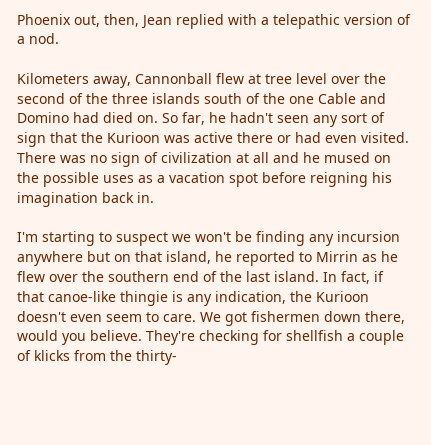Phoenix out, then, Jean replied with a telepathic version of a nod.

Kilometers away, Cannonball flew at tree level over the second of the three islands south of the one Cable and Domino had died on. So far, he hadn't seen any sort of sign that the Kurioon was active there or had even visited. There was no sign of civilization at all and he mused on the possible uses as a vacation spot before reigning his imagination back in.

I'm starting to suspect we won't be finding any incursion anywhere but on that island, he reported to Mirrin as he flew over the southern end of the last island. In fact, if that canoe-like thingie is any indication, the Kurioon doesn't even seem to care. We got fishermen down there, would you believe. They're checking for shellfish a couple of klicks from the thirty-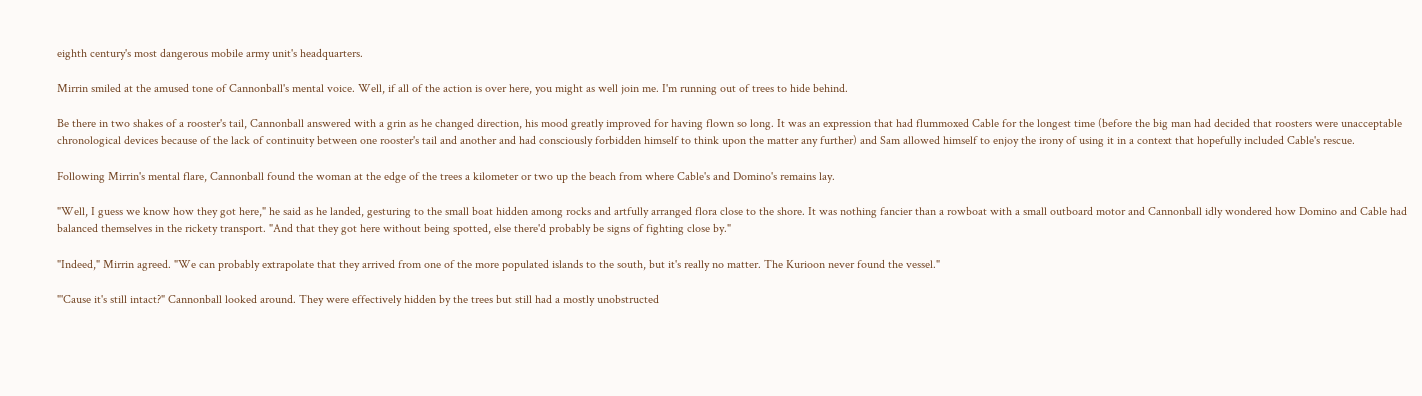eighth century's most dangerous mobile army unit's headquarters.

Mirrin smiled at the amused tone of Cannonball's mental voice. Well, if all of the action is over here, you might as well join me. I'm running out of trees to hide behind.

Be there in two shakes of a rooster's tail, Cannonball answered with a grin as he changed direction, his mood greatly improved for having flown so long. It was an expression that had flummoxed Cable for the longest time (before the big man had decided that roosters were unacceptable chronological devices because of the lack of continuity between one rooster's tail and another and had consciously forbidden himself to think upon the matter any further) and Sam allowed himself to enjoy the irony of using it in a context that hopefully included Cable's rescue.

Following Mirrin's mental flare, Cannonball found the woman at the edge of the trees a kilometer or two up the beach from where Cable's and Domino's remains lay.

"Well, I guess we know how they got here," he said as he landed, gesturing to the small boat hidden among rocks and artfully arranged flora close to the shore. It was nothing fancier than a rowboat with a small outboard motor and Cannonball idly wondered how Domino and Cable had balanced themselves in the rickety transport. "And that they got here without being spotted, else there'd probably be signs of fighting close by."

"Indeed," Mirrin agreed. "We can probably extrapolate that they arrived from one of the more populated islands to the south, but it's really no matter. The Kurioon never found the vessel."

"'Cause it's still intact?" Cannonball looked around. They were effectively hidden by the trees but still had a mostly unobstructed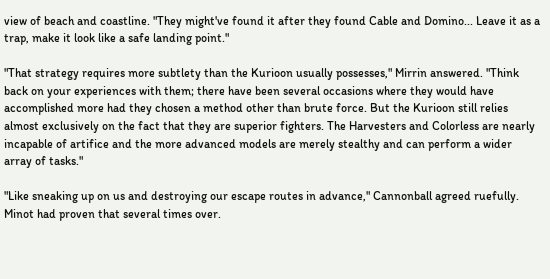view of beach and coastline. "They might've found it after they found Cable and Domino... Leave it as a trap, make it look like a safe landing point."

"That strategy requires more subtlety than the Kurioon usually possesses," Mirrin answered. "Think back on your experiences with them; there have been several occasions where they would have accomplished more had they chosen a method other than brute force. But the Kurioon still relies almost exclusively on the fact that they are superior fighters. The Harvesters and Colorless are nearly incapable of artifice and the more advanced models are merely stealthy and can perform a wider array of tasks."

"Like sneaking up on us and destroying our escape routes in advance," Cannonball agreed ruefully. Minot had proven that several times over.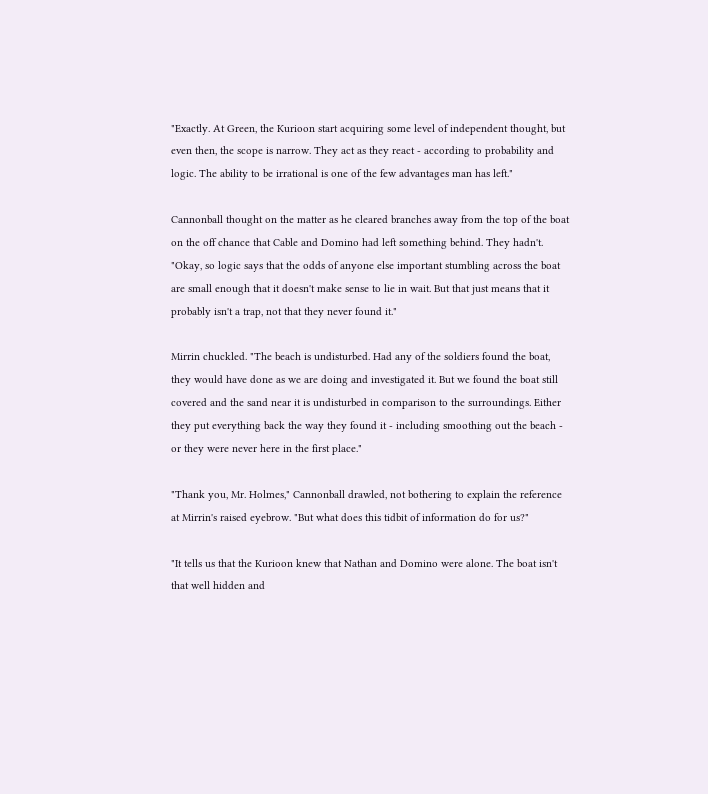"Exactly. At Green, the Kurioon start acquiring some level of independent thought, but even then, the scope is narrow. They act as they react - according to probability and logic. The ability to be irrational is one of the few advantages man has left."

Cannonball thought on the matter as he cleared branches away from the top of the boat on the off chance that Cable and Domino had left something behind. They hadn't. "Okay, so logic says that the odds of anyone else important stumbling across the boat are small enough that it doesn't make sense to lie in wait. But that just means that it probably isn't a trap, not that they never found it."

Mirrin chuckled. "The beach is undisturbed. Had any of the soldiers found the boat, they would have done as we are doing and investigated it. But we found the boat still covered and the sand near it is undisturbed in comparison to the surroundings. Either they put everything back the way they found it - including smoothing out the beach - or they were never here in the first place."

"Thank you, Mr. Holmes," Cannonball drawled, not bothering to explain the reference at Mirrin's raised eyebrow. "But what does this tidbit of information do for us?"

"It tells us that the Kurioon knew that Nathan and Domino were alone. The boat isn't that well hidden and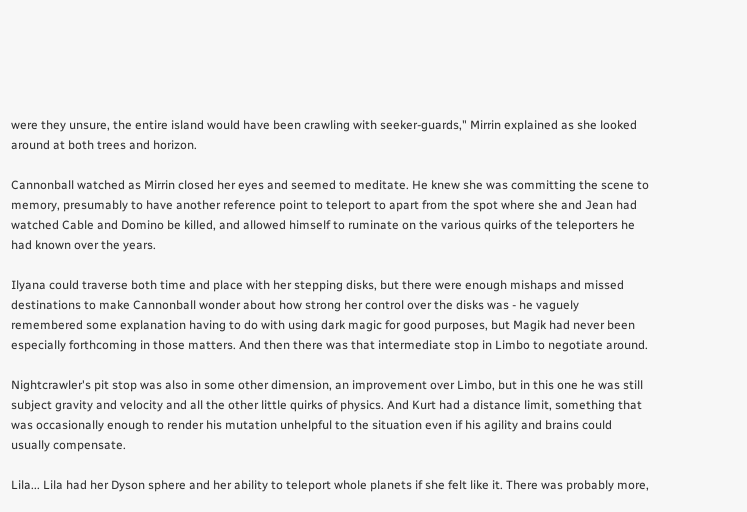were they unsure, the entire island would have been crawling with seeker-guards," Mirrin explained as she looked around at both trees and horizon.

Cannonball watched as Mirrin closed her eyes and seemed to meditate. He knew she was committing the scene to memory, presumably to have another reference point to teleport to apart from the spot where she and Jean had watched Cable and Domino be killed, and allowed himself to ruminate on the various quirks of the teleporters he had known over the years.

Ilyana could traverse both time and place with her stepping disks, but there were enough mishaps and missed destinations to make Cannonball wonder about how strong her control over the disks was - he vaguely remembered some explanation having to do with using dark magic for good purposes, but Magik had never been especially forthcoming in those matters. And then there was that intermediate stop in Limbo to negotiate around.

Nightcrawler's pit stop was also in some other dimension, an improvement over Limbo, but in this one he was still subject gravity and velocity and all the other little quirks of physics. And Kurt had a distance limit, something that was occasionally enough to render his mutation unhelpful to the situation even if his agility and brains could usually compensate.

Lila... Lila had her Dyson sphere and her ability to teleport whole planets if she felt like it. There was probably more,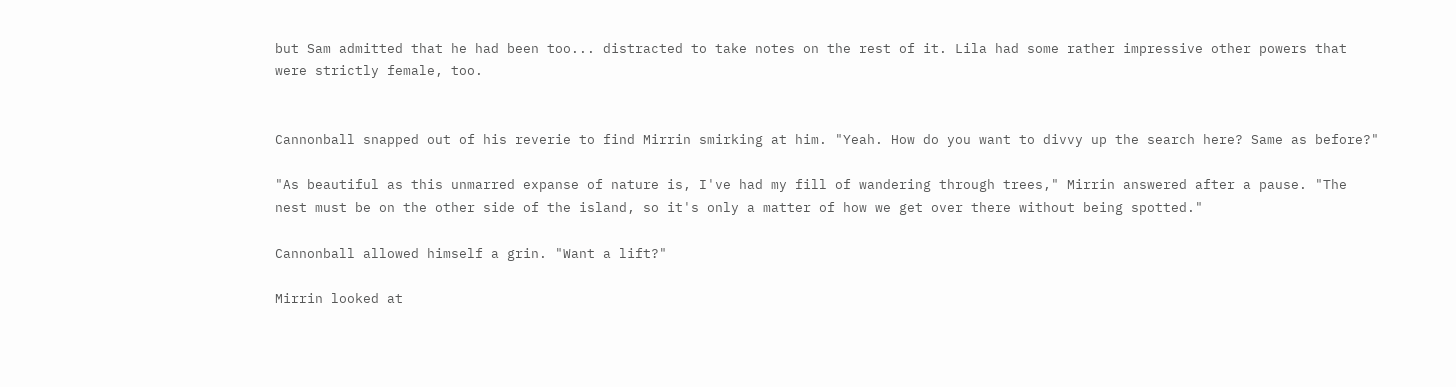but Sam admitted that he had been too... distracted to take notes on the rest of it. Lila had some rather impressive other powers that were strictly female, too.


Cannonball snapped out of his reverie to find Mirrin smirking at him. "Yeah. How do you want to divvy up the search here? Same as before?"

"As beautiful as this unmarred expanse of nature is, I've had my fill of wandering through trees," Mirrin answered after a pause. "The nest must be on the other side of the island, so it's only a matter of how we get over there without being spotted."

Cannonball allowed himself a grin. "Want a lift?"

Mirrin looked at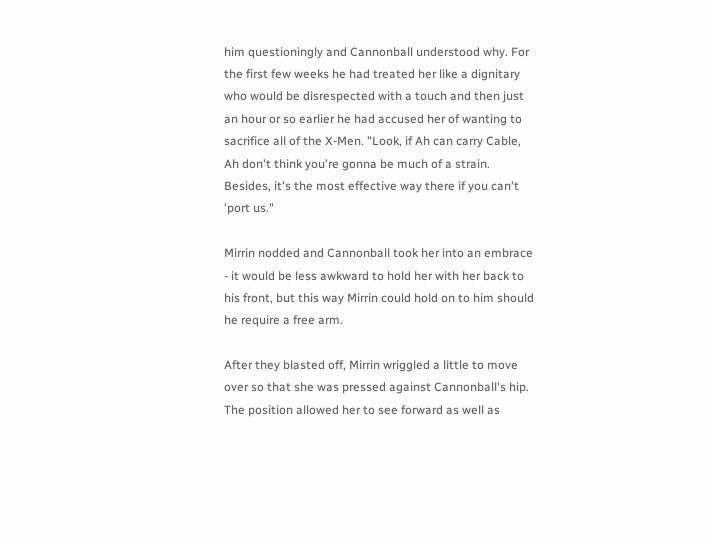him questioningly and Cannonball understood why. For the first few weeks he had treated her like a dignitary who would be disrespected with a touch and then just an hour or so earlier he had accused her of wanting to sacrifice all of the X-Men. "Look, if Ah can carry Cable, Ah don't think you're gonna be much of a strain. Besides, it's the most effective way there if you can't 'port us."

Mirrin nodded and Cannonball took her into an embrace - it would be less awkward to hold her with her back to his front, but this way Mirrin could hold on to him should he require a free arm.

After they blasted off, Mirrin wriggled a little to move over so that she was pressed against Cannonball's hip. The position allowed her to see forward as well as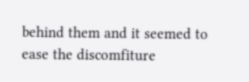behind them and it seemed to ease the discomfiture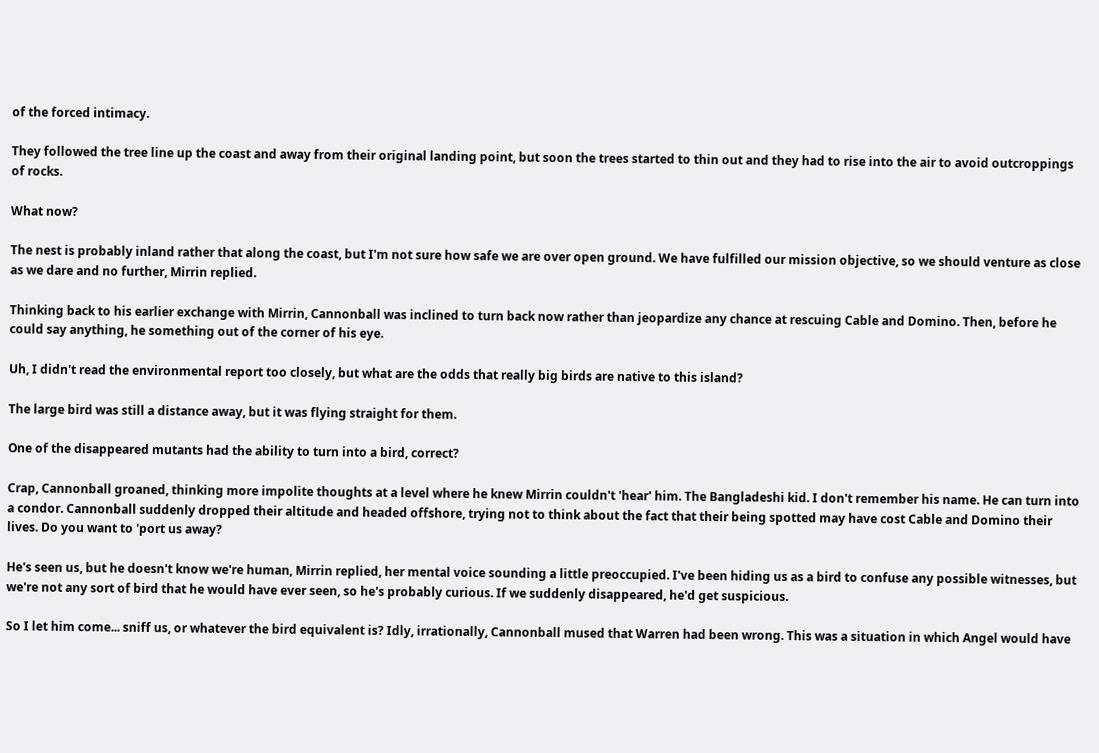of the forced intimacy.

They followed the tree line up the coast and away from their original landing point, but soon the trees started to thin out and they had to rise into the air to avoid outcroppings of rocks.

What now?

The nest is probably inland rather that along the coast, but I'm not sure how safe we are over open ground. We have fulfilled our mission objective, so we should venture as close as we dare and no further, Mirrin replied.

Thinking back to his earlier exchange with Mirrin, Cannonball was inclined to turn back now rather than jeopardize any chance at rescuing Cable and Domino. Then, before he could say anything, he something out of the corner of his eye.

Uh, I didn't read the environmental report too closely, but what are the odds that really big birds are native to this island?

The large bird was still a distance away, but it was flying straight for them.

One of the disappeared mutants had the ability to turn into a bird, correct?

Crap, Cannonball groaned, thinking more impolite thoughts at a level where he knew Mirrin couldn't 'hear' him. The Bangladeshi kid. I don't remember his name. He can turn into a condor. Cannonball suddenly dropped their altitude and headed offshore, trying not to think about the fact that their being spotted may have cost Cable and Domino their lives. Do you want to 'port us away?

He's seen us, but he doesn't know we're human, Mirrin replied, her mental voice sounding a little preoccupied. I've been hiding us as a bird to confuse any possible witnesses, but we're not any sort of bird that he would have ever seen, so he's probably curious. If we suddenly disappeared, he'd get suspicious.

So I let him come... sniff us, or whatever the bird equivalent is? Idly, irrationally, Cannonball mused that Warren had been wrong. This was a situation in which Angel would have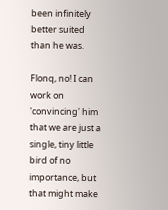been infinitely better suited than he was.

Flonq, no! I can work on 'convincing' him that we are just a single, tiny little bird of no importance, but that might make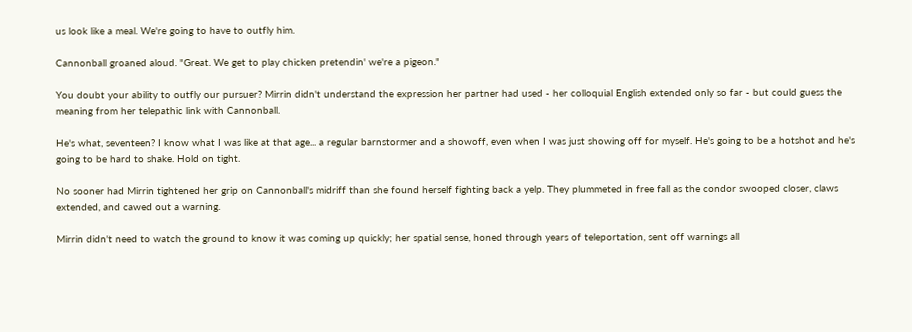us look like a meal. We're going to have to outfly him.

Cannonball groaned aloud. "Great. We get to play chicken pretendin' we're a pigeon."

You doubt your ability to outfly our pursuer? Mirrin didn't understand the expression her partner had used - her colloquial English extended only so far - but could guess the meaning from her telepathic link with Cannonball.

He's what, seventeen? I know what I was like at that age... a regular barnstormer and a showoff, even when I was just showing off for myself. He's going to be a hotshot and he's going to be hard to shake. Hold on tight.

No sooner had Mirrin tightened her grip on Cannonball's midriff than she found herself fighting back a yelp. They plummeted in free fall as the condor swooped closer, claws extended, and cawed out a warning.

Mirrin didn't need to watch the ground to know it was coming up quickly; her spatial sense, honed through years of teleportation, sent off warnings all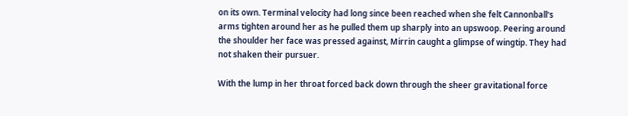on its own. Terminal velocity had long since been reached when she felt Cannonball's arms tighten around her as he pulled them up sharply into an upswoop. Peering around the shoulder her face was pressed against, Mirrin caught a glimpse of wingtip. They had not shaken their pursuer.

With the lump in her throat forced back down through the sheer gravitational force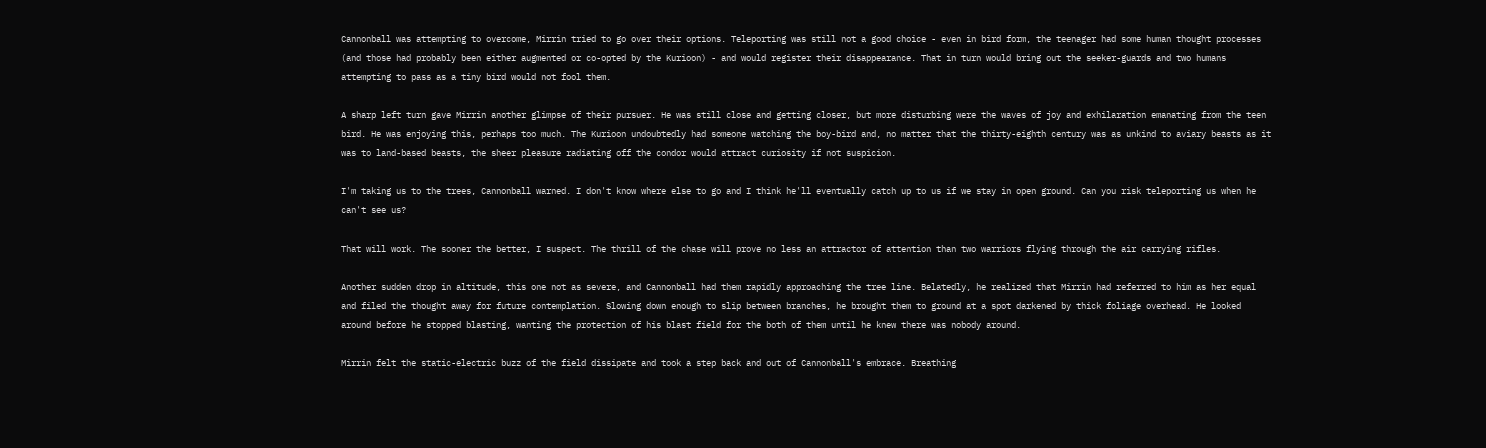Cannonball was attempting to overcome, Mirrin tried to go over their options. Teleporting was still not a good choice - even in bird form, the teenager had some human thought processes (and those had probably been either augmented or co-opted by the Kurioon) - and would register their disappearance. That in turn would bring out the seeker-guards and two humans attempting to pass as a tiny bird would not fool them.

A sharp left turn gave Mirrin another glimpse of their pursuer. He was still close and getting closer, but more disturbing were the waves of joy and exhilaration emanating from the teen bird. He was enjoying this, perhaps too much. The Kurioon undoubtedly had someone watching the boy-bird and, no matter that the thirty-eighth century was as unkind to aviary beasts as it was to land-based beasts, the sheer pleasure radiating off the condor would attract curiosity if not suspicion.

I'm taking us to the trees, Cannonball warned. I don't know where else to go and I think he'll eventually catch up to us if we stay in open ground. Can you risk teleporting us when he can't see us?

That will work. The sooner the better, I suspect. The thrill of the chase will prove no less an attractor of attention than two warriors flying through the air carrying rifles.

Another sudden drop in altitude, this one not as severe, and Cannonball had them rapidly approaching the tree line. Belatedly, he realized that Mirrin had referred to him as her equal and filed the thought away for future contemplation. Slowing down enough to slip between branches, he brought them to ground at a spot darkened by thick foliage overhead. He looked around before he stopped blasting, wanting the protection of his blast field for the both of them until he knew there was nobody around.

Mirrin felt the static-electric buzz of the field dissipate and took a step back and out of Cannonball's embrace. Breathing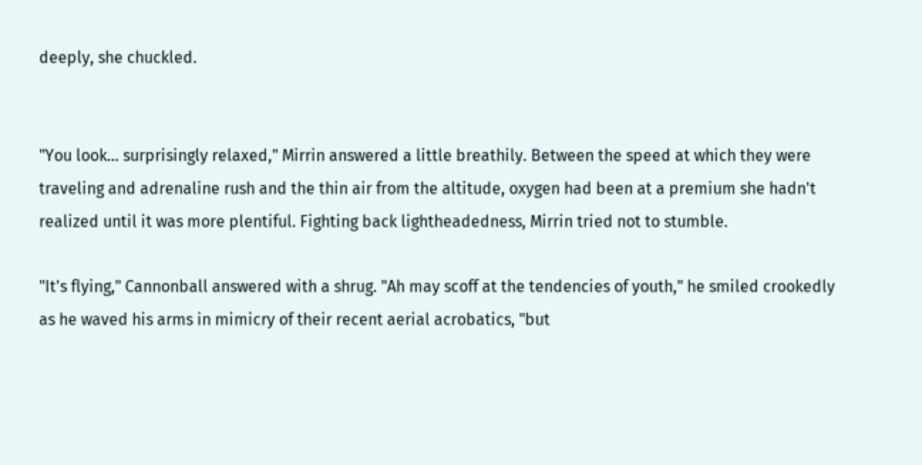deeply, she chuckled.


"You look... surprisingly relaxed," Mirrin answered a little breathily. Between the speed at which they were traveling and adrenaline rush and the thin air from the altitude, oxygen had been at a premium she hadn't realized until it was more plentiful. Fighting back lightheadedness, Mirrin tried not to stumble.

"It's flying," Cannonball answered with a shrug. "Ah may scoff at the tendencies of youth," he smiled crookedly as he waved his arms in mimicry of their recent aerial acrobatics, "but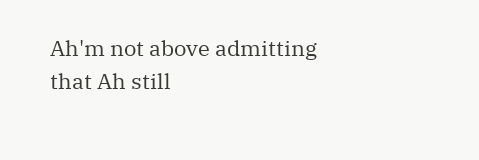Ah'm not above admitting that Ah still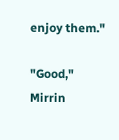enjoy them."

"Good," Mirrin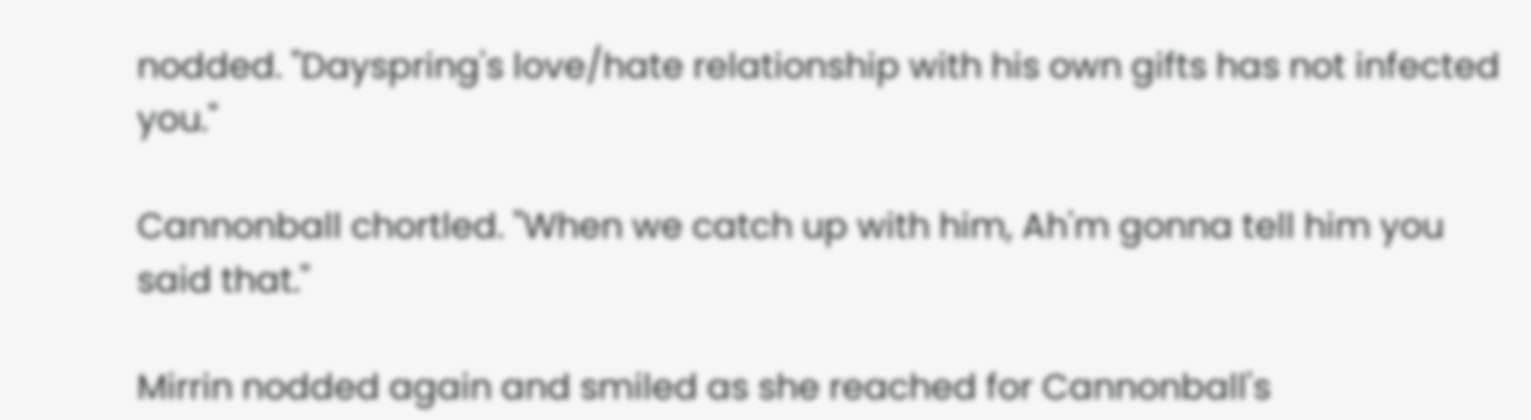nodded. "Dayspring's love/hate relationship with his own gifts has not infected you."

Cannonball chortled. "When we catch up with him, Ah'm gonna tell him you said that."

Mirrin nodded again and smiled as she reached for Cannonball's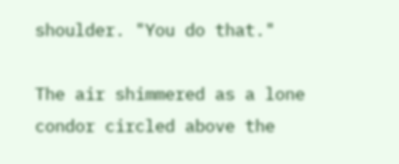shoulder. "You do that."

The air shimmered as a lone condor circled above the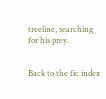treeline, searching for his prey.


Back to the fic index